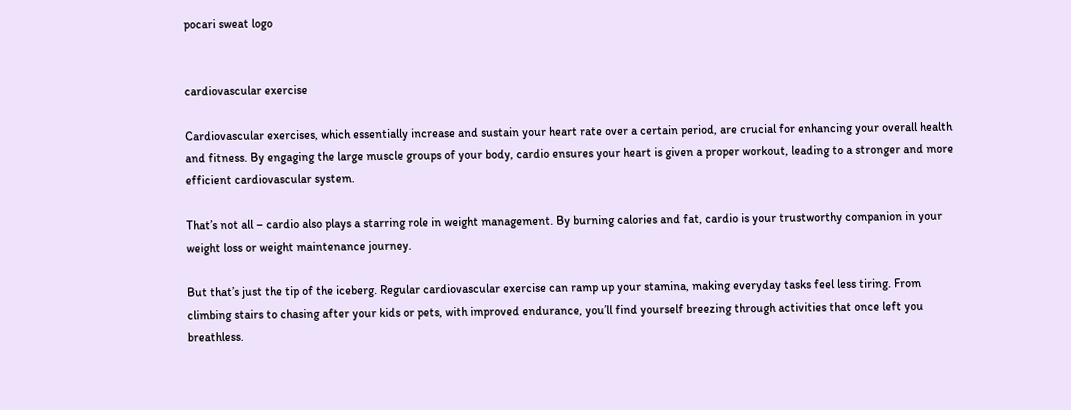pocari sweat logo


cardiovascular exercise

Cardiovascular exercises, which essentially increase and sustain your heart rate over a certain period, are crucial for enhancing your overall health and fitness. By engaging the large muscle groups of your body, cardio ensures your heart is given a proper workout, leading to a stronger and more efficient cardiovascular system.

That’s not all – cardio also plays a starring role in weight management. By burning calories and fat, cardio is your trustworthy companion in your weight loss or weight maintenance journey.

But that’s just the tip of the iceberg. Regular cardiovascular exercise can ramp up your stamina, making everyday tasks feel less tiring. From climbing stairs to chasing after your kids or pets, with improved endurance, you’ll find yourself breezing through activities that once left you breathless.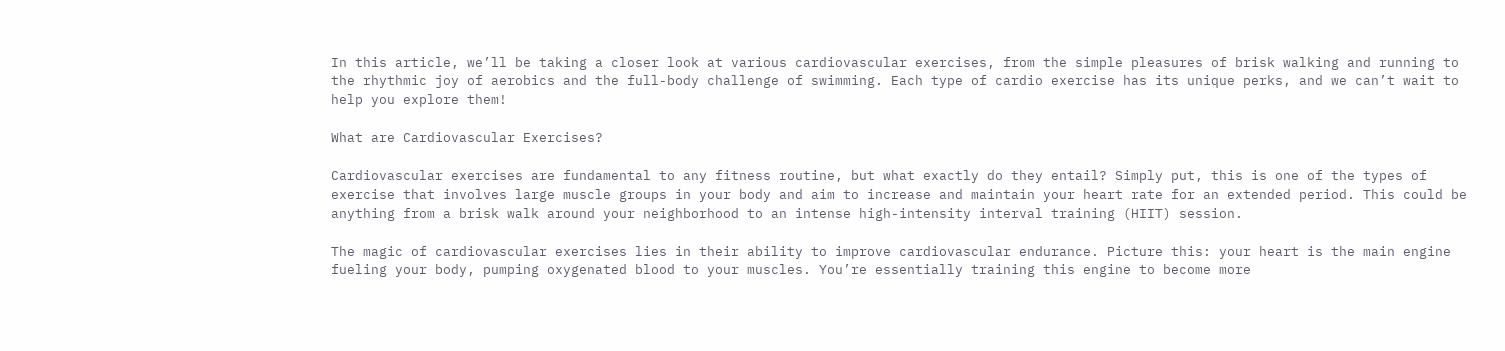In this article, we’ll be taking a closer look at various cardiovascular exercises, from the simple pleasures of brisk walking and running to the rhythmic joy of aerobics and the full-body challenge of swimming. Each type of cardio exercise has its unique perks, and we can’t wait to help you explore them!

What are Cardiovascular Exercises?

Cardiovascular exercises are fundamental to any fitness routine, but what exactly do they entail? Simply put, this is one of the types of exercise that involves large muscle groups in your body and aim to increase and maintain your heart rate for an extended period. This could be anything from a brisk walk around your neighborhood to an intense high-intensity interval training (HIIT) session.

The magic of cardiovascular exercises lies in their ability to improve cardiovascular endurance. Picture this: your heart is the main engine fueling your body, pumping oxygenated blood to your muscles. You’re essentially training this engine to become more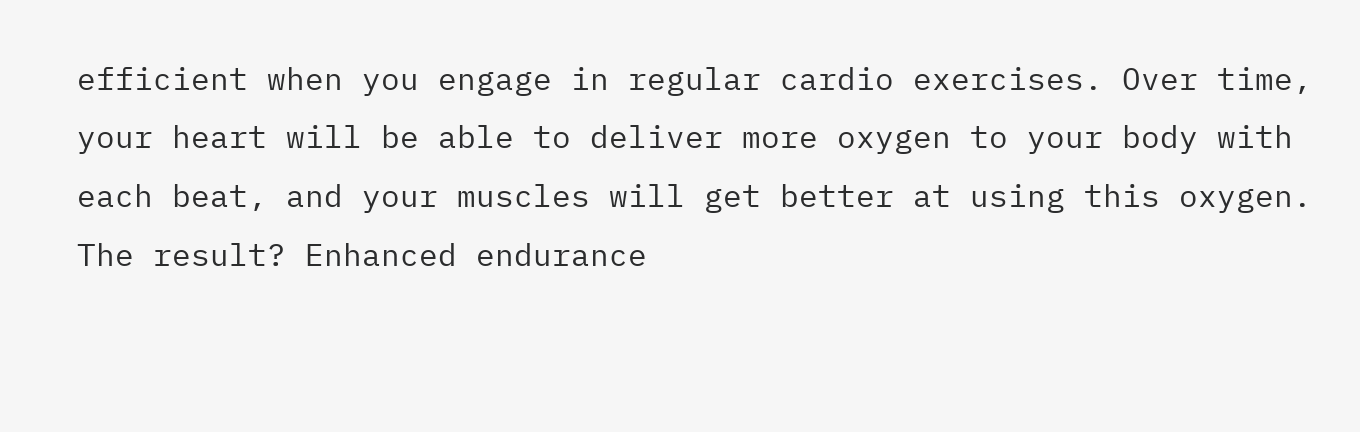efficient when you engage in regular cardio exercises. Over time, your heart will be able to deliver more oxygen to your body with each beat, and your muscles will get better at using this oxygen. The result? Enhanced endurance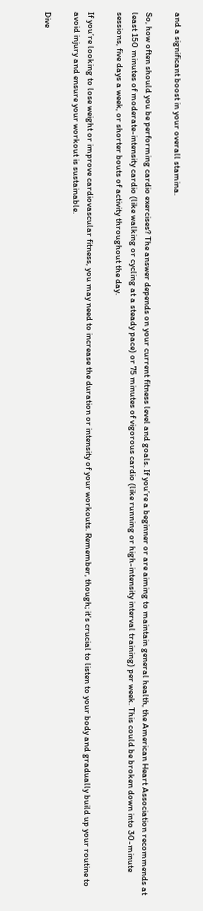and a significant boost in your overall stamina.

So, how often should you be performing cardio exercises? The answer depends on your current fitness level and goals. If you’re a beginner or are aiming to maintain general health, the American Heart Association recommends at least 150 minutes of moderate-intensity cardio (like walking or cycling at a steady pace) or 75 minutes of vigorous cardio (like running or high-intensity interval training) per week. This could be broken down into 30-minute sessions, five days a week, or shorter bouts of activity throughout the day.

If you’re looking to lose weight or improve cardiovascular fitness, you may need to increase the duration or intensity of your workouts. Remember, though; it’s crucial to listen to your body and gradually build up your routine to avoid injury and ensure your workout is sustainable.

Dive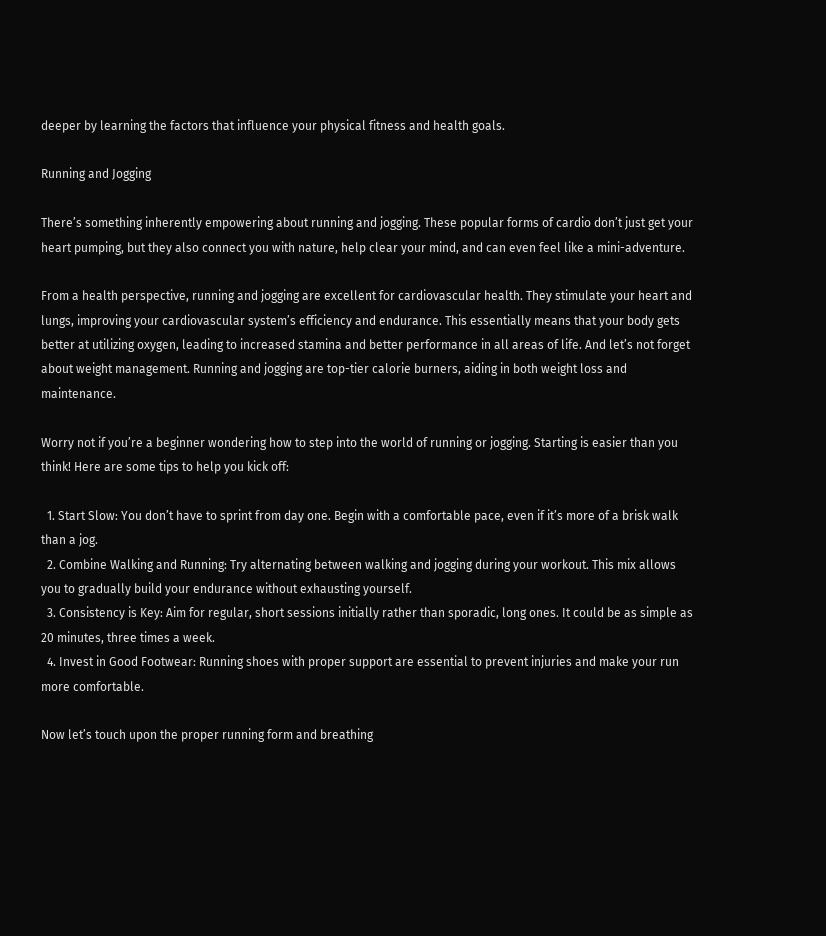deeper by learning the factors that influence your physical fitness and health goals.

Running and Jogging

There’s something inherently empowering about running and jogging. These popular forms of cardio don’t just get your heart pumping, but they also connect you with nature, help clear your mind, and can even feel like a mini-adventure.

From a health perspective, running and jogging are excellent for cardiovascular health. They stimulate your heart and lungs, improving your cardiovascular system’s efficiency and endurance. This essentially means that your body gets better at utilizing oxygen, leading to increased stamina and better performance in all areas of life. And let’s not forget about weight management. Running and jogging are top-tier calorie burners, aiding in both weight loss and maintenance.

Worry not if you’re a beginner wondering how to step into the world of running or jogging. Starting is easier than you think! Here are some tips to help you kick off:

  1. Start Slow: You don’t have to sprint from day one. Begin with a comfortable pace, even if it’s more of a brisk walk than a jog.
  2. Combine Walking and Running: Try alternating between walking and jogging during your workout. This mix allows you to gradually build your endurance without exhausting yourself.
  3. Consistency is Key: Aim for regular, short sessions initially rather than sporadic, long ones. It could be as simple as 20 minutes, three times a week.
  4. Invest in Good Footwear: Running shoes with proper support are essential to prevent injuries and make your run more comfortable.

Now let’s touch upon the proper running form and breathing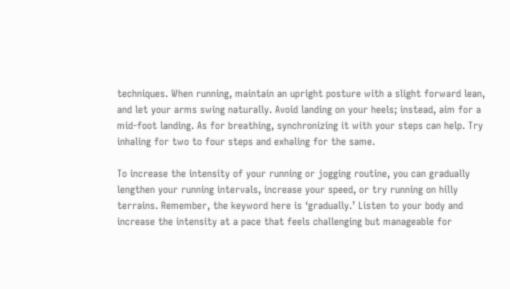techniques. When running, maintain an upright posture with a slight forward lean, and let your arms swing naturally. Avoid landing on your heels; instead, aim for a mid-foot landing. As for breathing, synchronizing it with your steps can help. Try inhaling for two to four steps and exhaling for the same.

To increase the intensity of your running or jogging routine, you can gradually lengthen your running intervals, increase your speed, or try running on hilly terrains. Remember, the keyword here is ‘gradually.’ Listen to your body and increase the intensity at a pace that feels challenging but manageable for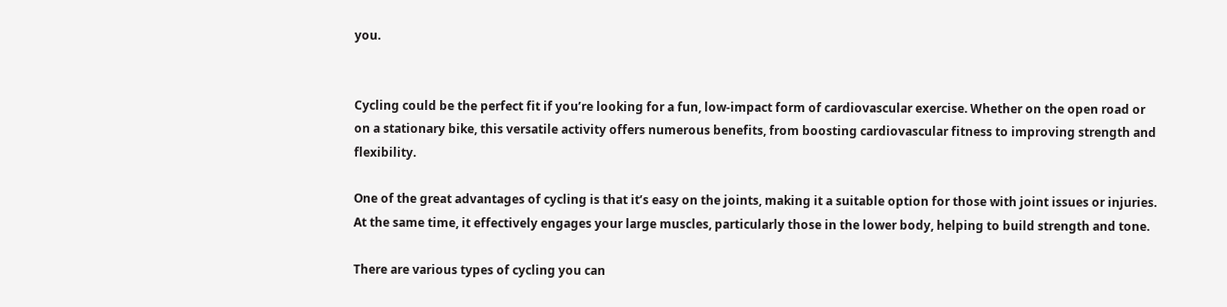you.


Cycling could be the perfect fit if you’re looking for a fun, low-impact form of cardiovascular exercise. Whether on the open road or on a stationary bike, this versatile activity offers numerous benefits, from boosting cardiovascular fitness to improving strength and flexibility.

One of the great advantages of cycling is that it’s easy on the joints, making it a suitable option for those with joint issues or injuries. At the same time, it effectively engages your large muscles, particularly those in the lower body, helping to build strength and tone.

There are various types of cycling you can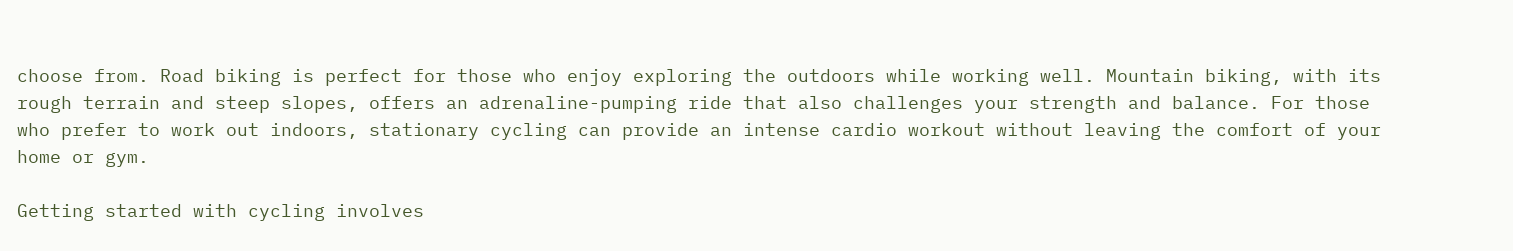choose from. Road biking is perfect for those who enjoy exploring the outdoors while working well. Mountain biking, with its rough terrain and steep slopes, offers an adrenaline-pumping ride that also challenges your strength and balance. For those who prefer to work out indoors, stationary cycling can provide an intense cardio workout without leaving the comfort of your home or gym.

Getting started with cycling involves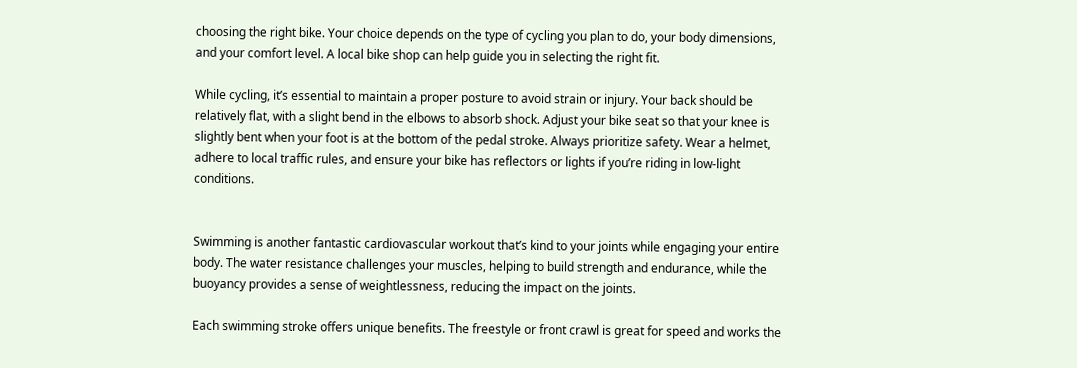choosing the right bike. Your choice depends on the type of cycling you plan to do, your body dimensions, and your comfort level. A local bike shop can help guide you in selecting the right fit.

While cycling, it’s essential to maintain a proper posture to avoid strain or injury. Your back should be relatively flat, with a slight bend in the elbows to absorb shock. Adjust your bike seat so that your knee is slightly bent when your foot is at the bottom of the pedal stroke. Always prioritize safety. Wear a helmet, adhere to local traffic rules, and ensure your bike has reflectors or lights if you’re riding in low-light conditions.


Swimming is another fantastic cardiovascular workout that’s kind to your joints while engaging your entire body. The water resistance challenges your muscles, helping to build strength and endurance, while the buoyancy provides a sense of weightlessness, reducing the impact on the joints.

Each swimming stroke offers unique benefits. The freestyle or front crawl is great for speed and works the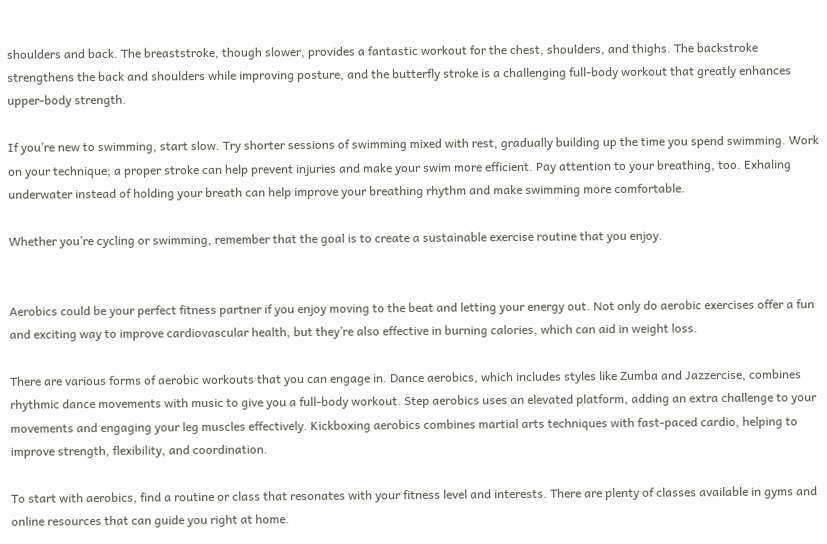shoulders and back. The breaststroke, though slower, provides a fantastic workout for the chest, shoulders, and thighs. The backstroke strengthens the back and shoulders while improving posture, and the butterfly stroke is a challenging full-body workout that greatly enhances upper-body strength.

If you’re new to swimming, start slow. Try shorter sessions of swimming mixed with rest, gradually building up the time you spend swimming. Work on your technique; a proper stroke can help prevent injuries and make your swim more efficient. Pay attention to your breathing, too. Exhaling underwater instead of holding your breath can help improve your breathing rhythm and make swimming more comfortable.

Whether you’re cycling or swimming, remember that the goal is to create a sustainable exercise routine that you enjoy.


Aerobics could be your perfect fitness partner if you enjoy moving to the beat and letting your energy out. Not only do aerobic exercises offer a fun and exciting way to improve cardiovascular health, but they’re also effective in burning calories, which can aid in weight loss.

There are various forms of aerobic workouts that you can engage in. Dance aerobics, which includes styles like Zumba and Jazzercise, combines rhythmic dance movements with music to give you a full-body workout. Step aerobics uses an elevated platform, adding an extra challenge to your movements and engaging your leg muscles effectively. Kickboxing aerobics combines martial arts techniques with fast-paced cardio, helping to improve strength, flexibility, and coordination.

To start with aerobics, find a routine or class that resonates with your fitness level and interests. There are plenty of classes available in gyms and online resources that can guide you right at home.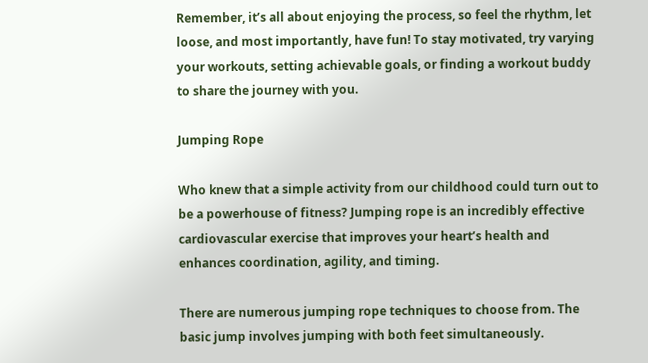Remember, it’s all about enjoying the process, so feel the rhythm, let loose, and most importantly, have fun! To stay motivated, try varying your workouts, setting achievable goals, or finding a workout buddy to share the journey with you.

Jumping Rope

Who knew that a simple activity from our childhood could turn out to be a powerhouse of fitness? Jumping rope is an incredibly effective cardiovascular exercise that improves your heart’s health and enhances coordination, agility, and timing.

There are numerous jumping rope techniques to choose from. The basic jump involves jumping with both feet simultaneously.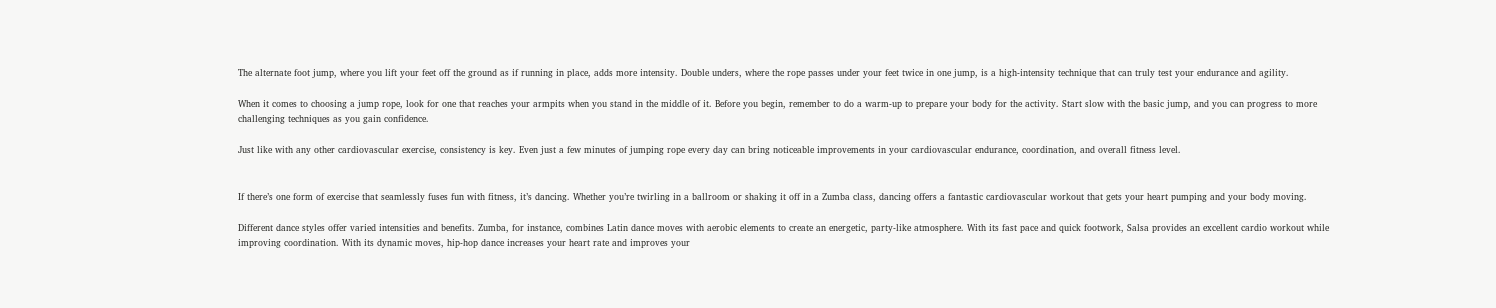The alternate foot jump, where you lift your feet off the ground as if running in place, adds more intensity. Double unders, where the rope passes under your feet twice in one jump, is a high-intensity technique that can truly test your endurance and agility.

When it comes to choosing a jump rope, look for one that reaches your armpits when you stand in the middle of it. Before you begin, remember to do a warm-up to prepare your body for the activity. Start slow with the basic jump, and you can progress to more challenging techniques as you gain confidence.

Just like with any other cardiovascular exercise, consistency is key. Even just a few minutes of jumping rope every day can bring noticeable improvements in your cardiovascular endurance, coordination, and overall fitness level.


If there’s one form of exercise that seamlessly fuses fun with fitness, it’s dancing. Whether you’re twirling in a ballroom or shaking it off in a Zumba class, dancing offers a fantastic cardiovascular workout that gets your heart pumping and your body moving.

Different dance styles offer varied intensities and benefits. Zumba, for instance, combines Latin dance moves with aerobic elements to create an energetic, party-like atmosphere. With its fast pace and quick footwork, Salsa provides an excellent cardio workout while improving coordination. With its dynamic moves, hip-hop dance increases your heart rate and improves your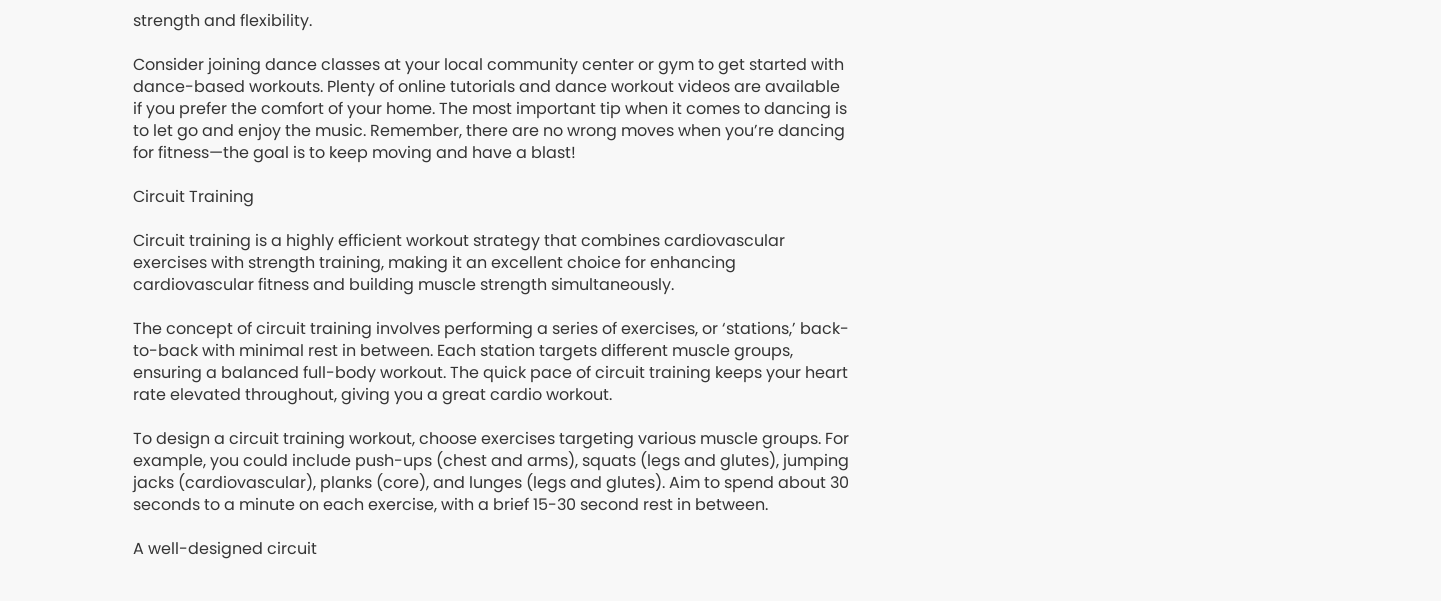strength and flexibility.

Consider joining dance classes at your local community center or gym to get started with dance-based workouts. Plenty of online tutorials and dance workout videos are available if you prefer the comfort of your home. The most important tip when it comes to dancing is to let go and enjoy the music. Remember, there are no wrong moves when you’re dancing for fitness—the goal is to keep moving and have a blast!

Circuit Training

Circuit training is a highly efficient workout strategy that combines cardiovascular exercises with strength training, making it an excellent choice for enhancing cardiovascular fitness and building muscle strength simultaneously.

The concept of circuit training involves performing a series of exercises, or ‘stations,’ back-to-back with minimal rest in between. Each station targets different muscle groups, ensuring a balanced full-body workout. The quick pace of circuit training keeps your heart rate elevated throughout, giving you a great cardio workout.

To design a circuit training workout, choose exercises targeting various muscle groups. For example, you could include push-ups (chest and arms), squats (legs and glutes), jumping jacks (cardiovascular), planks (core), and lunges (legs and glutes). Aim to spend about 30 seconds to a minute on each exercise, with a brief 15-30 second rest in between.

A well-designed circuit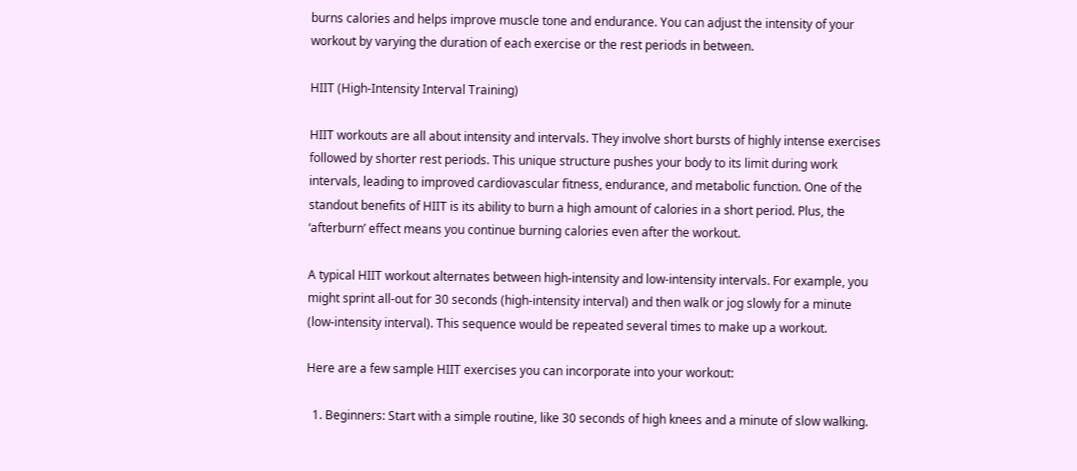burns calories and helps improve muscle tone and endurance. You can adjust the intensity of your workout by varying the duration of each exercise or the rest periods in between.

HIIT (High-Intensity Interval Training)

HIIT workouts are all about intensity and intervals. They involve short bursts of highly intense exercises followed by shorter rest periods. This unique structure pushes your body to its limit during work intervals, leading to improved cardiovascular fitness, endurance, and metabolic function. One of the standout benefits of HIIT is its ability to burn a high amount of calories in a short period. Plus, the ‘afterburn’ effect means you continue burning calories even after the workout.

A typical HIIT workout alternates between high-intensity and low-intensity intervals. For example, you might sprint all-out for 30 seconds (high-intensity interval) and then walk or jog slowly for a minute (low-intensity interval). This sequence would be repeated several times to make up a workout.

Here are a few sample HIIT exercises you can incorporate into your workout:

  1. Beginners: Start with a simple routine, like 30 seconds of high knees and a minute of slow walking.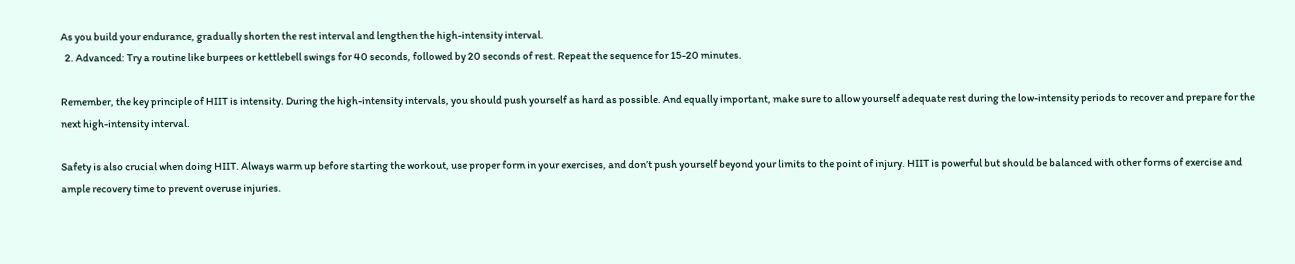As you build your endurance, gradually shorten the rest interval and lengthen the high-intensity interval.
  2. Advanced: Try a routine like burpees or kettlebell swings for 40 seconds, followed by 20 seconds of rest. Repeat the sequence for 15-20 minutes.

Remember, the key principle of HIIT is intensity. During the high-intensity intervals, you should push yourself as hard as possible. And equally important, make sure to allow yourself adequate rest during the low-intensity periods to recover and prepare for the next high-intensity interval.

Safety is also crucial when doing HIIT. Always warm up before starting the workout, use proper form in your exercises, and don’t push yourself beyond your limits to the point of injury. HIIT is powerful but should be balanced with other forms of exercise and ample recovery time to prevent overuse injuries.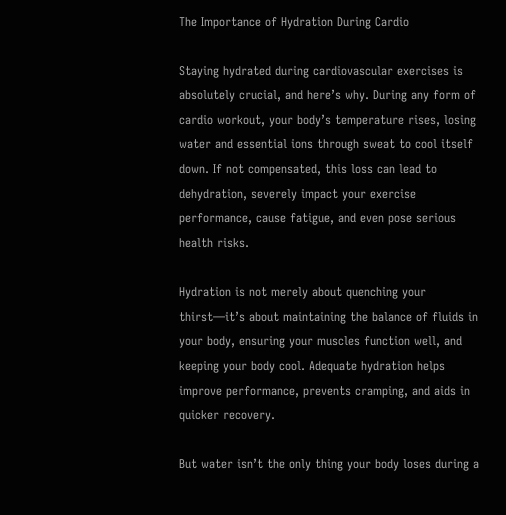The Importance of Hydration During Cardio

Staying hydrated during cardiovascular exercises is absolutely crucial, and here’s why. During any form of cardio workout, your body’s temperature rises, losing water and essential ions through sweat to cool itself down. If not compensated, this loss can lead to dehydration, severely impact your exercise performance, cause fatigue, and even pose serious health risks.

Hydration is not merely about quenching your thirst—it’s about maintaining the balance of fluids in your body, ensuring your muscles function well, and keeping your body cool. Adequate hydration helps improve performance, prevents cramping, and aids in quicker recovery.

But water isn’t the only thing your body loses during a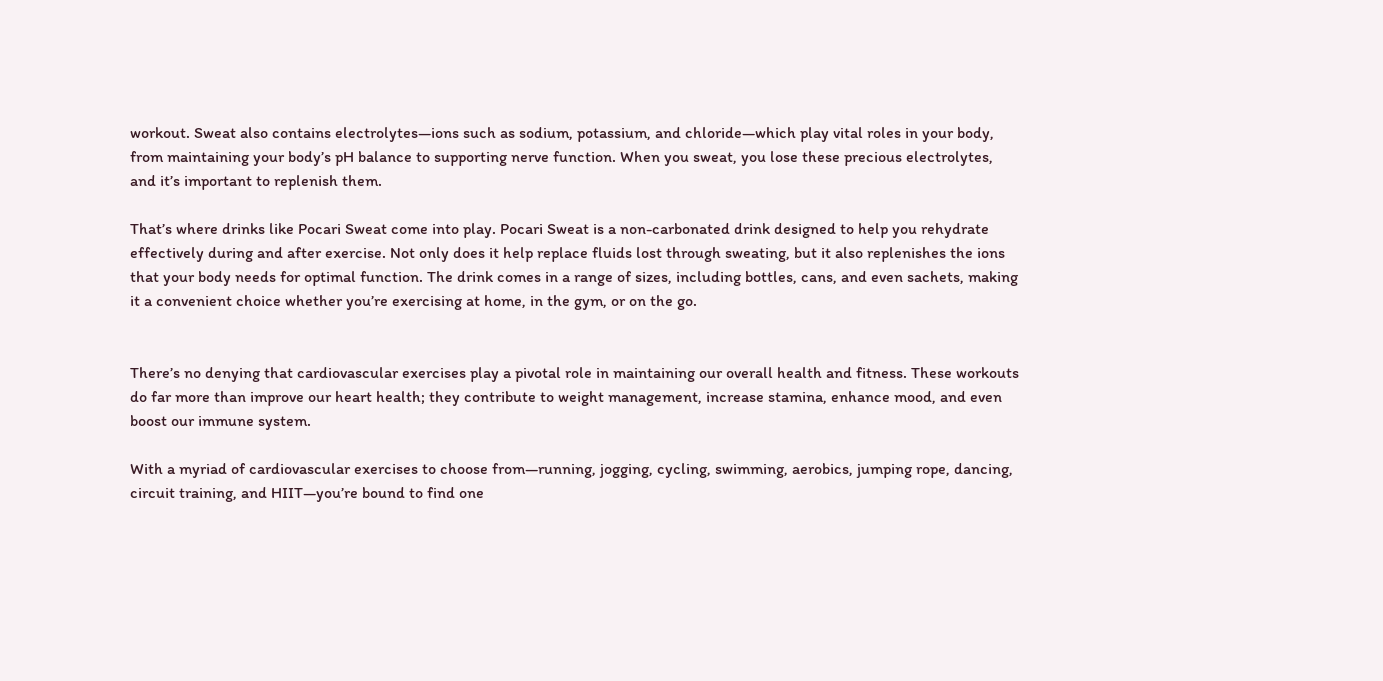workout. Sweat also contains electrolytes—ions such as sodium, potassium, and chloride—which play vital roles in your body, from maintaining your body’s pH balance to supporting nerve function. When you sweat, you lose these precious electrolytes, and it’s important to replenish them.

That’s where drinks like Pocari Sweat come into play. Pocari Sweat is a non-carbonated drink designed to help you rehydrate effectively during and after exercise. Not only does it help replace fluids lost through sweating, but it also replenishes the ions that your body needs for optimal function. The drink comes in a range of sizes, including bottles, cans, and even sachets, making it a convenient choice whether you’re exercising at home, in the gym, or on the go.


There’s no denying that cardiovascular exercises play a pivotal role in maintaining our overall health and fitness. These workouts do far more than improve our heart health; they contribute to weight management, increase stamina, enhance mood, and even boost our immune system.

With a myriad of cardiovascular exercises to choose from—running, jogging, cycling, swimming, aerobics, jumping rope, dancing, circuit training, and HIIT—you’re bound to find one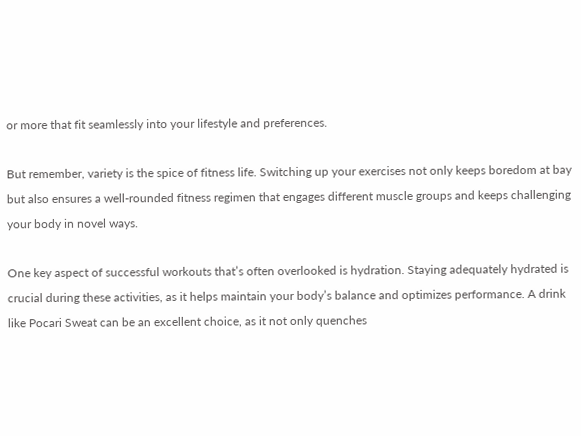or more that fit seamlessly into your lifestyle and preferences.

But remember, variety is the spice of fitness life. Switching up your exercises not only keeps boredom at bay but also ensures a well-rounded fitness regimen that engages different muscle groups and keeps challenging your body in novel ways.

One key aspect of successful workouts that’s often overlooked is hydration. Staying adequately hydrated is crucial during these activities, as it helps maintain your body’s balance and optimizes performance. A drink like Pocari Sweat can be an excellent choice, as it not only quenches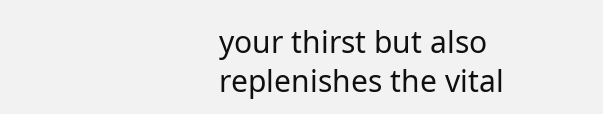your thirst but also replenishes the vital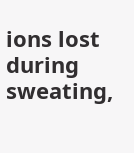ions lost during sweating,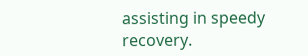assisting in speedy recovery.